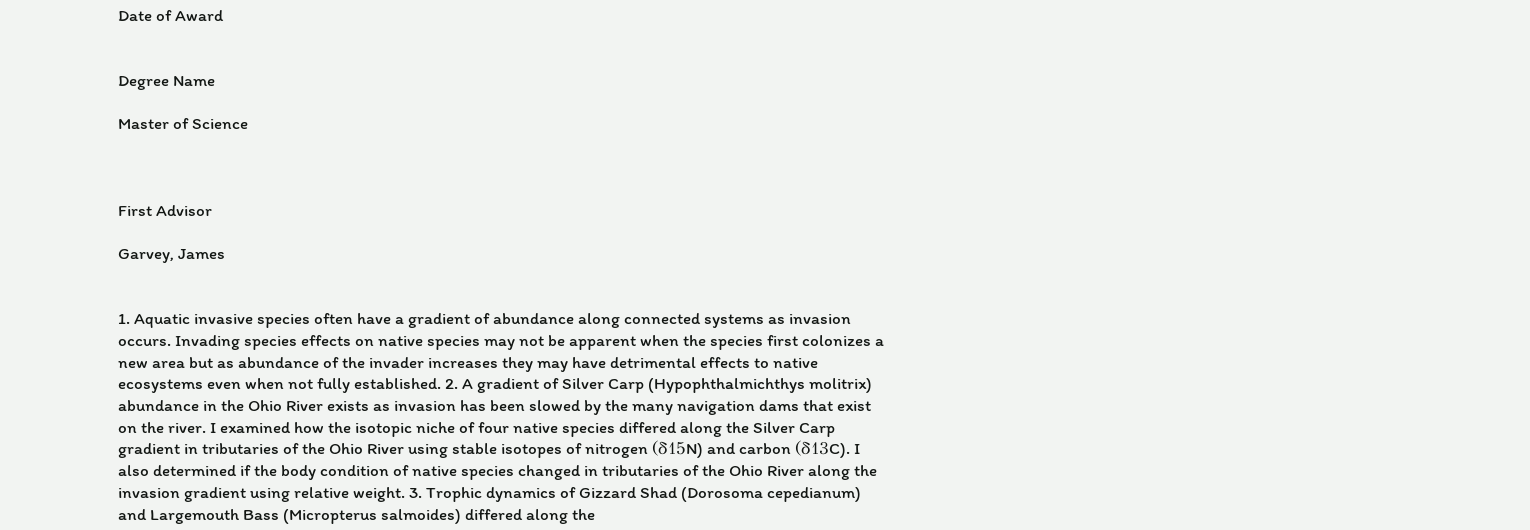Date of Award


Degree Name

Master of Science



First Advisor

Garvey, James


1. Aquatic invasive species often have a gradient of abundance along connected systems as invasion occurs. Invading species effects on native species may not be apparent when the species first colonizes a new area but as abundance of the invader increases they may have detrimental effects to native ecosystems even when not fully established. 2. A gradient of Silver Carp (Hypophthalmichthys molitrix) abundance in the Ohio River exists as invasion has been slowed by the many navigation dams that exist on the river. I examined how the isotopic niche of four native species differed along the Silver Carp gradient in tributaries of the Ohio River using stable isotopes of nitrogen (δ15N) and carbon (δ13C). I also determined if the body condition of native species changed in tributaries of the Ohio River along the invasion gradient using relative weight. 3. Trophic dynamics of Gizzard Shad (Dorosoma cepedianum) and Largemouth Bass (Micropterus salmoides) differed along the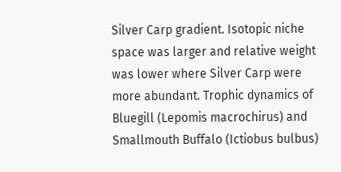Silver Carp gradient. Isotopic niche space was larger and relative weight was lower where Silver Carp were more abundant. Trophic dynamics of Bluegill (Lepomis macrochirus) and Smallmouth Buffalo (Ictiobus bulbus)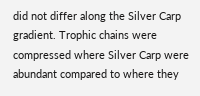did not differ along the Silver Carp gradient. Trophic chains were compressed where Silver Carp were abundant compared to where they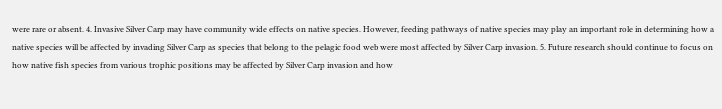were rare or absent. 4. Invasive Silver Carp may have community wide effects on native species. However, feeding pathways of native species may play an important role in determining how a native species will be affected by invading Silver Carp as species that belong to the pelagic food web were most affected by Silver Carp invasion. 5. Future research should continue to focus on how native fish species from various trophic positions may be affected by Silver Carp invasion and how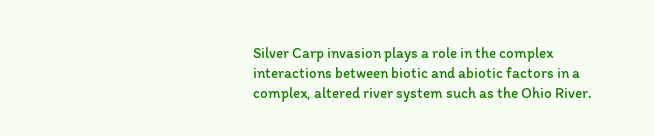Silver Carp invasion plays a role in the complex interactions between biotic and abiotic factors in a complex, altered river system such as the Ohio River.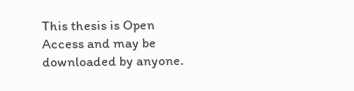This thesis is Open Access and may be downloaded by anyone.